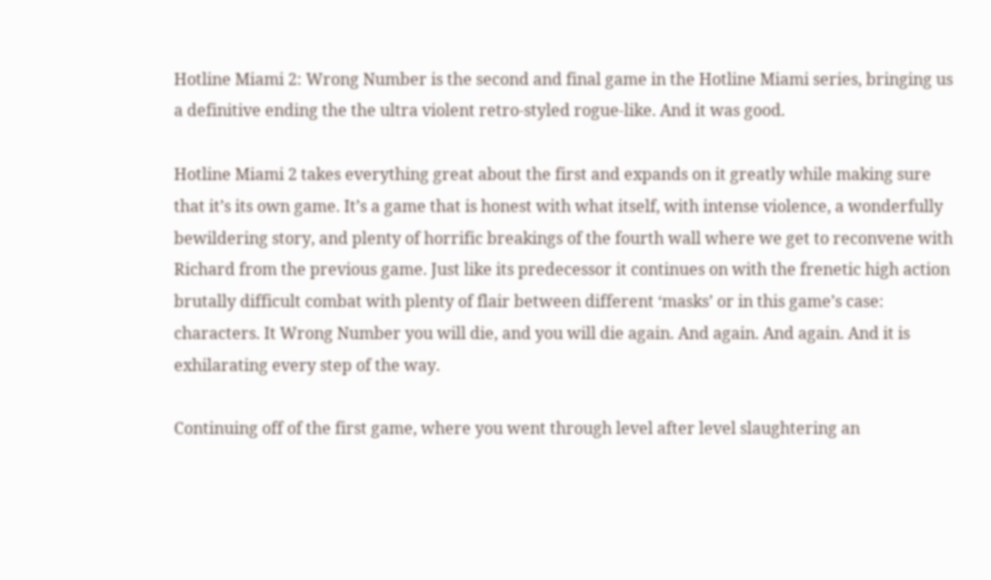Hotline Miami 2: Wrong Number is the second and final game in the Hotline Miami series, bringing us a definitive ending the the ultra violent retro-styled rogue-like. And it was good.

Hotline Miami 2 takes everything great about the first and expands on it greatly while making sure that it’s its own game. It’s a game that is honest with what itself, with intense violence, a wonderfully bewildering story, and plenty of horrific breakings of the fourth wall where we get to reconvene with Richard from the previous game. Just like its predecessor it continues on with the frenetic high action brutally difficult combat with plenty of flair between different ‘masks’ or in this game’s case: characters. It Wrong Number you will die, and you will die again. And again. And again. And it is exhilarating every step of the way.

Continuing off of the first game, where you went through level after level slaughtering an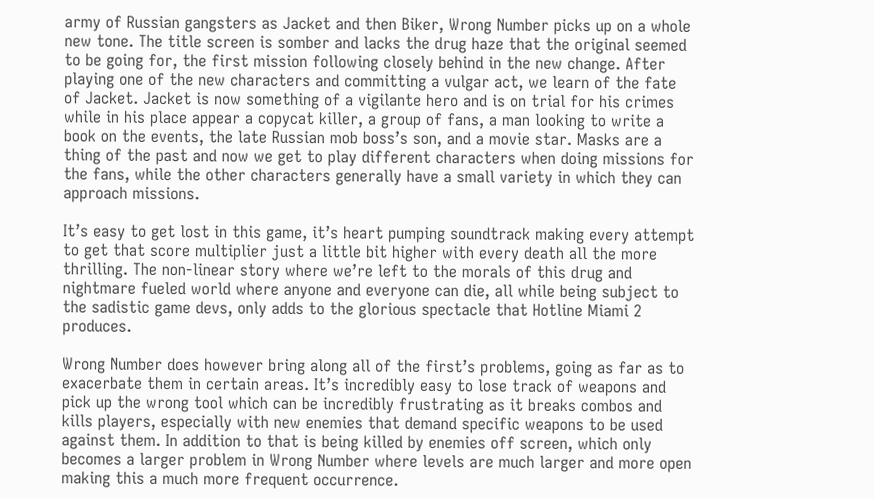army of Russian gangsters as Jacket and then Biker, Wrong Number picks up on a whole new tone. The title screen is somber and lacks the drug haze that the original seemed to be going for, the first mission following closely behind in the new change. After playing one of the new characters and committing a vulgar act, we learn of the fate of Jacket. Jacket is now something of a vigilante hero and is on trial for his crimes while in his place appear a copycat killer, a group of fans, a man looking to write a book on the events, the late Russian mob boss’s son, and a movie star. Masks are a thing of the past and now we get to play different characters when doing missions for the fans, while the other characters generally have a small variety in which they can approach missions.

It’s easy to get lost in this game, it’s heart pumping soundtrack making every attempt to get that score multiplier just a little bit higher with every death all the more thrilling. The non-linear story where we’re left to the morals of this drug and nightmare fueled world where anyone and everyone can die, all while being subject to the sadistic game devs, only adds to the glorious spectacle that Hotline Miami 2 produces.

Wrong Number does however bring along all of the first’s problems, going as far as to exacerbate them in certain areas. It’s incredibly easy to lose track of weapons and pick up the wrong tool which can be incredibly frustrating as it breaks combos and kills players, especially with new enemies that demand specific weapons to be used against them. In addition to that is being killed by enemies off screen, which only becomes a larger problem in Wrong Number where levels are much larger and more open making this a much more frequent occurrence.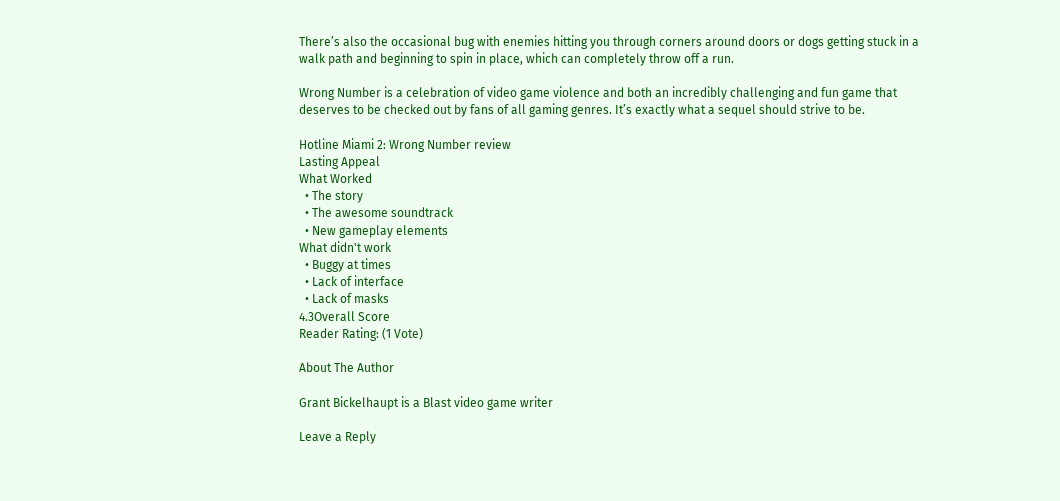There’s also the occasional bug with enemies hitting you through corners around doors or dogs getting stuck in a walk path and beginning to spin in place, which can completely throw off a run.

Wrong Number is a celebration of video game violence and both an incredibly challenging and fun game that deserves to be checked out by fans of all gaming genres. It’s exactly what a sequel should strive to be.

Hotline Miami 2: Wrong Number review
Lasting Appeal
What Worked
  • The story
  • The awesome soundtrack
  • New gameplay elements
What didn't work
  • Buggy at times
  • Lack of interface
  • Lack of masks
4.3Overall Score
Reader Rating: (1 Vote)

About The Author

Grant Bickelhaupt is a Blast video game writer

Leave a Reply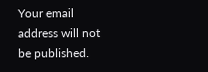Your email address will not be published.